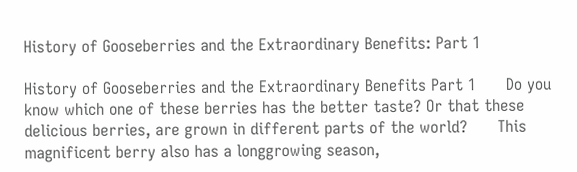History of Gooseberries and the Extraordinary Benefits: Part 1

History of Gooseberries and the Extraordinary Benefits Part 1      Do you know which one of these berries has the better taste? Or that these delicious berries, are grown in different parts of the world?      This magnificent berry also has a longgrowing season,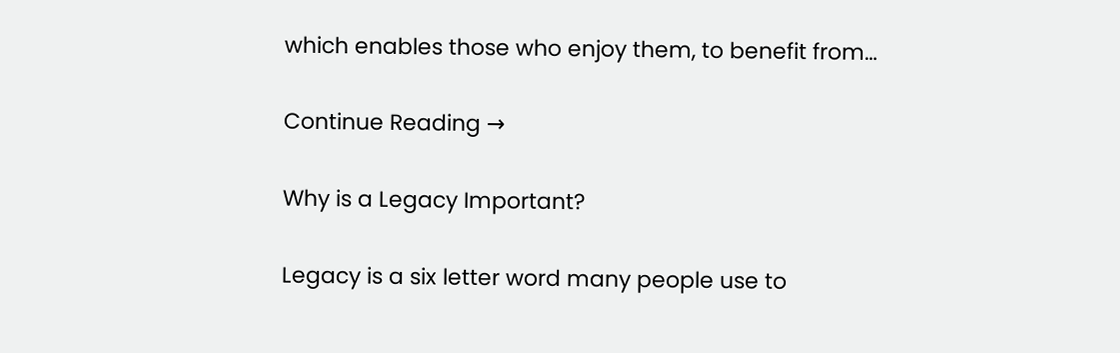which enables those who enjoy them, to benefit from…

Continue Reading →

Why is a Legacy Important?

Legacy is a six letter word many people use to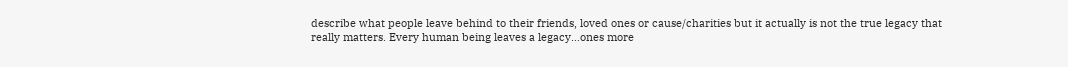describe what people leave behind to their friends, loved ones or cause/charities but it actually is not the true legacy that really matters. Every human being leaves a legacy…ones more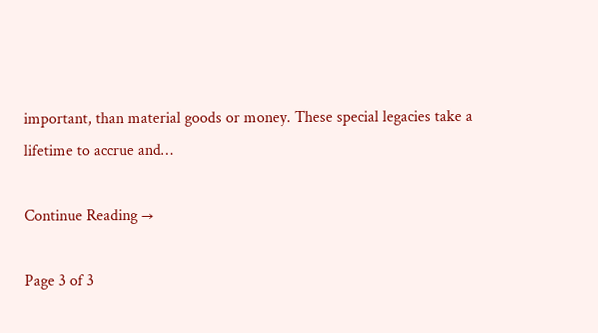important, than material goods or money. These special legacies take a lifetime to accrue and…

Continue Reading →

Page 3 of 3